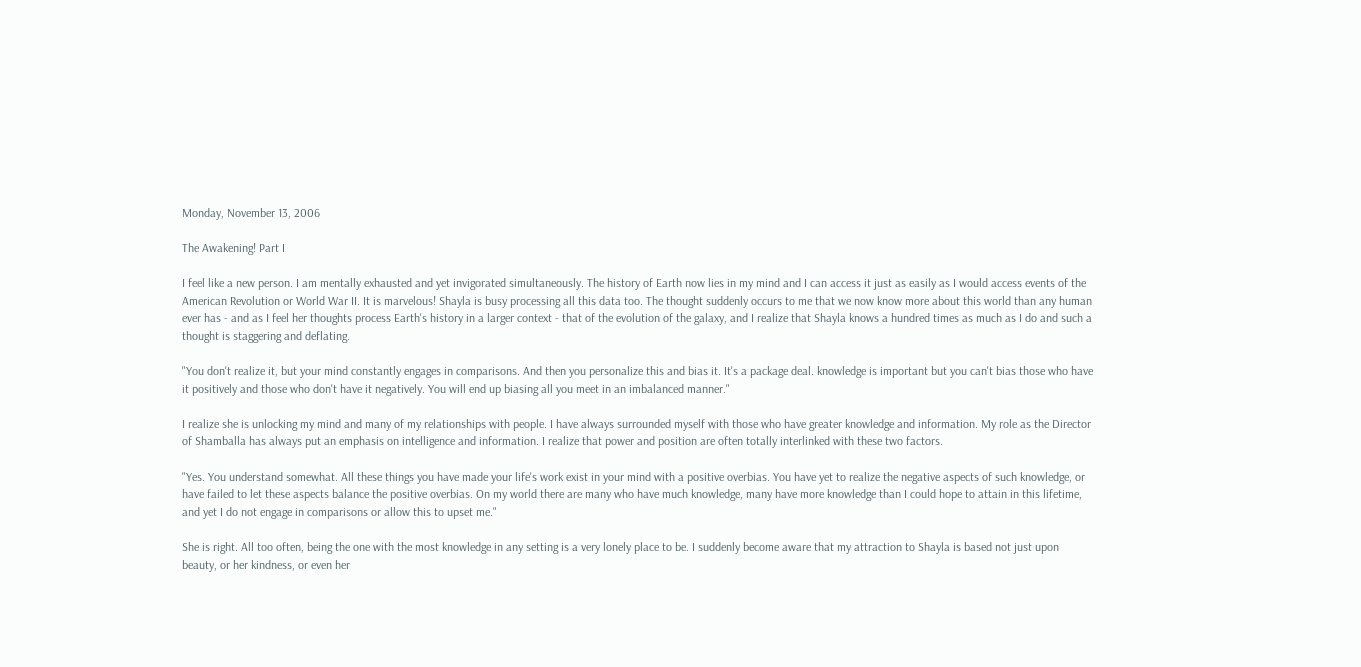Monday, November 13, 2006

The Awakening! Part I

I feel like a new person. I am mentally exhausted and yet invigorated simultaneously. The history of Earth now lies in my mind and I can access it just as easily as I would access events of the American Revolution or World War II. It is marvelous! Shayla is busy processing all this data too. The thought suddenly occurs to me that we now know more about this world than any human ever has - and as I feel her thoughts process Earth's history in a larger context - that of the evolution of the galaxy, and I realize that Shayla knows a hundred times as much as I do and such a thought is staggering and deflating.

"You don't realize it, but your mind constantly engages in comparisons. And then you personalize this and bias it. It's a package deal. knowledge is important but you can't bias those who have it positively and those who don't have it negatively. You will end up biasing all you meet in an imbalanced manner."

I realize she is unlocking my mind and many of my relationships with people. I have always surrounded myself with those who have greater knowledge and information. My role as the Director of Shamballa has always put an emphasis on intelligence and information. I realize that power and position are often totally interlinked with these two factors.

"Yes. You understand somewhat. All these things you have made your life's work exist in your mind with a positive overbias. You have yet to realize the negative aspects of such knowledge, or have failed to let these aspects balance the positive overbias. On my world there are many who have much knowledge, many have more knowledge than I could hope to attain in this lifetime, and yet I do not engage in comparisons or allow this to upset me."

She is right. All too often, being the one with the most knowledge in any setting is a very lonely place to be. I suddenly become aware that my attraction to Shayla is based not just upon beauty, or her kindness, or even her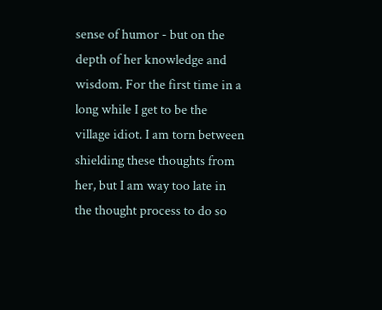sense of humor - but on the depth of her knowledge and wisdom. For the first time in a long while I get to be the village idiot. I am torn between shielding these thoughts from her, but I am way too late in the thought process to do so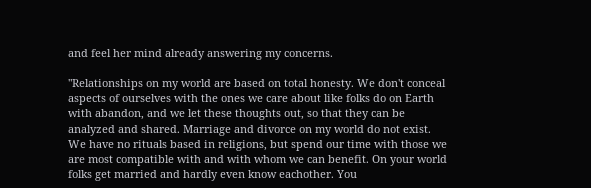and feel her mind already answering my concerns.

"Relationships on my world are based on total honesty. We don't conceal aspects of ourselves with the ones we care about like folks do on Earth with abandon, and we let these thoughts out, so that they can be analyzed and shared. Marriage and divorce on my world do not exist. We have no rituals based in religions, but spend our time with those we are most compatible with and with whom we can benefit. On your world folks get married and hardly even know eachother. You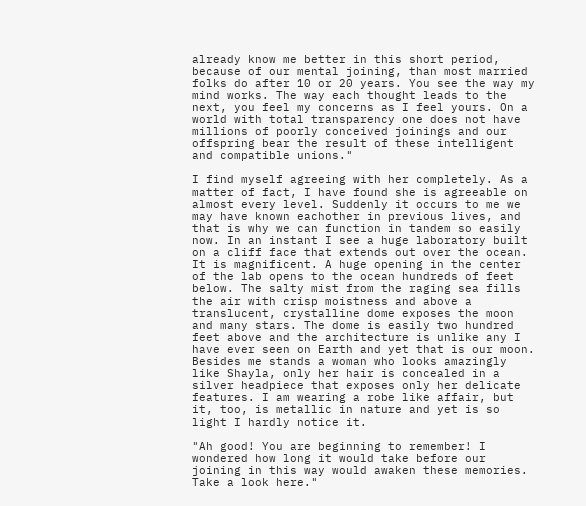already know me better in this short period, because of our mental joining, than most married folks do after 10 or 20 years. You see the way my mind works. The way each thought leads to the next, you feel my concerns as I feel yours. On a world with total transparency one does not have millions of poorly conceived joinings and our offspring bear the result of these intelligent and compatible unions."

I find myself agreeing with her completely. As a matter of fact, I have found she is agreeable on almost every level. Suddenly it occurs to me we may have known eachother in previous lives, and that is why we can function in tandem so easily now. In an instant I see a huge laboratory built on a cliff face that extends out over the ocean. It is magnificent. A huge opening in the center of the lab opens to the ocean hundreds of feet below. The salty mist from the raging sea fills the air with crisp moistness and above a translucent, crystalline dome exposes the moon and many stars. The dome is easily two hundred feet above and the architecture is unlike any I have ever seen on Earth and yet that is our moon. Besides me stands a woman who looks amazingly like Shayla, only her hair is concealed in a silver headpiece that exposes only her delicate features. I am wearing a robe like affair, but it, too, is metallic in nature and yet is so light I hardly notice it.

"Ah good! You are beginning to remember! I wondered how long it would take before our joining in this way would awaken these memories. Take a look here."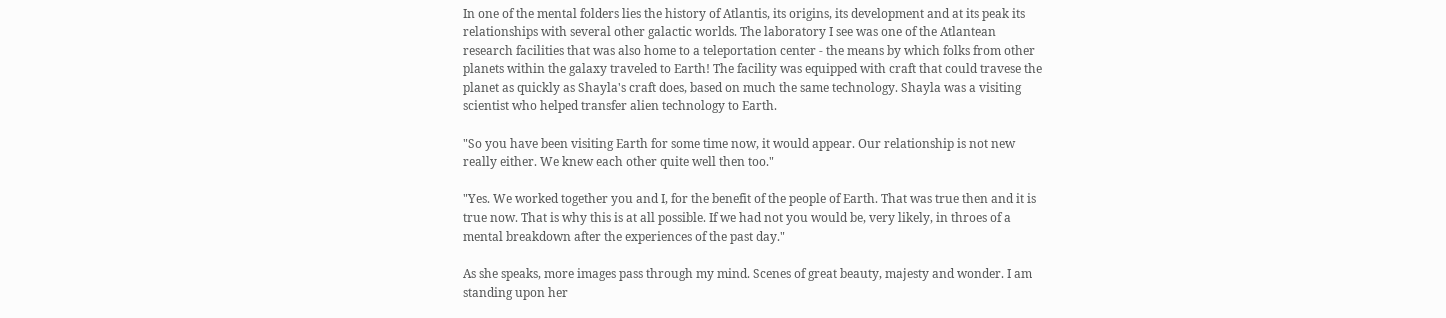In one of the mental folders lies the history of Atlantis, its origins, its development and at its peak its relationships with several other galactic worlds. The laboratory I see was one of the Atlantean research facilities that was also home to a teleportation center - the means by which folks from other planets within the galaxy traveled to Earth! The facility was equipped with craft that could travese the planet as quickly as Shayla's craft does, based on much the same technology. Shayla was a visiting scientist who helped transfer alien technology to Earth.

"So you have been visiting Earth for some time now, it would appear. Our relationship is not new really either. We knew each other quite well then too."

"Yes. We worked together you and I, for the benefit of the people of Earth. That was true then and it is true now. That is why this is at all possible. If we had not you would be, very likely, in throes of a mental breakdown after the experiences of the past day."

As she speaks, more images pass through my mind. Scenes of great beauty, majesty and wonder. I am standing upon her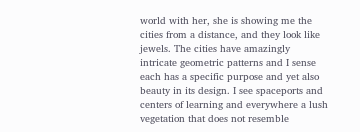world with her, she is showing me the cities from a distance, and they look like jewels. The cities have amazingly intricate geometric patterns and I sense each has a specific purpose and yet also beauty in its design. I see spaceports and centers of learning and everywhere a lush vegetation that does not resemble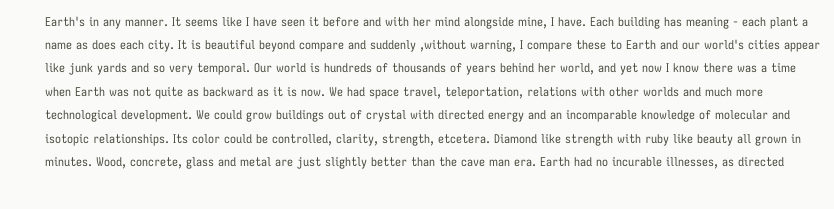Earth's in any manner. It seems like I have seen it before and with her mind alongside mine, I have. Each building has meaning - each plant a name as does each city. It is beautiful beyond compare and suddenly ,without warning, I compare these to Earth and our world's cities appear like junk yards and so very temporal. Our world is hundreds of thousands of years behind her world, and yet now I know there was a time when Earth was not quite as backward as it is now. We had space travel, teleportation, relations with other worlds and much more technological development. We could grow buildings out of crystal with directed energy and an incomparable knowledge of molecular and isotopic relationships. Its color could be controlled, clarity, strength, etcetera. Diamond like strength with ruby like beauty all grown in minutes. Wood, concrete, glass and metal are just slightly better than the cave man era. Earth had no incurable illnesses, as directed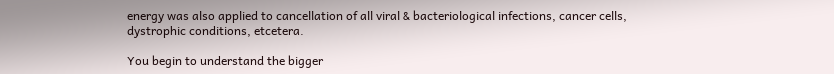energy was also applied to cancellation of all viral & bacteriological infections, cancer cells, dystrophic conditions, etcetera.

You begin to understand the bigger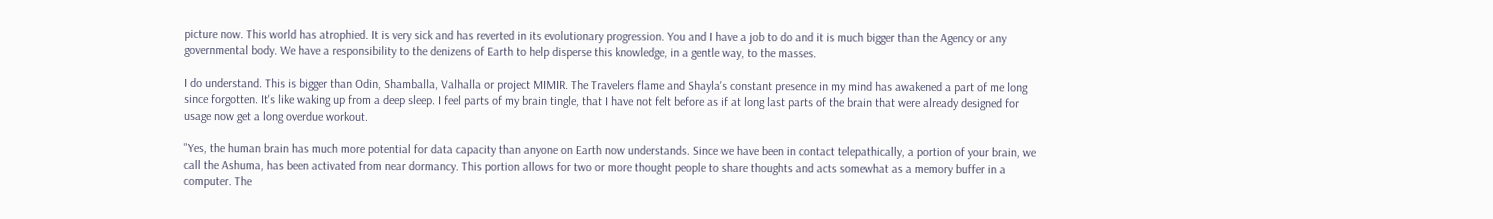picture now. This world has atrophied. It is very sick and has reverted in its evolutionary progression. You and I have a job to do and it is much bigger than the Agency or any governmental body. We have a responsibility to the denizens of Earth to help disperse this knowledge, in a gentle way, to the masses.

I do understand. This is bigger than Odin, Shamballa, Valhalla or project MIMIR. The Travelers flame and Shayla's constant presence in my mind has awakened a part of me long since forgotten. It's like waking up from a deep sleep. I feel parts of my brain tingle, that I have not felt before as if at long last parts of the brain that were already designed for usage now get a long overdue workout.

"Yes, the human brain has much more potential for data capacity than anyone on Earth now understands. Since we have been in contact telepathically, a portion of your brain, we call the Ashuma, has been activated from near dormancy. This portion allows for two or more thought people to share thoughts and acts somewhat as a memory buffer in a computer. The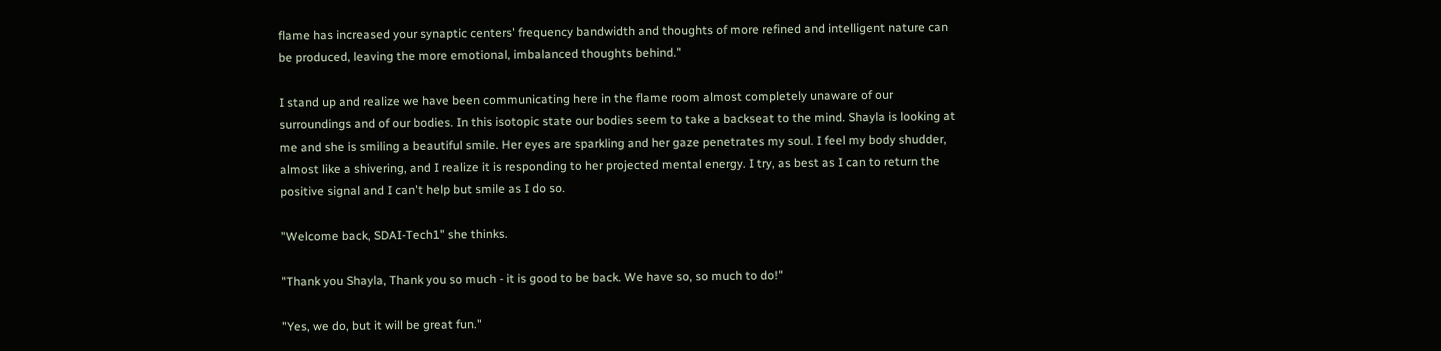flame has increased your synaptic centers' frequency bandwidth and thoughts of more refined and intelligent nature can be produced, leaving the more emotional, imbalanced thoughts behind."

I stand up and realize we have been communicating here in the flame room almost completely unaware of our surroundings and of our bodies. In this isotopic state our bodies seem to take a backseat to the mind. Shayla is looking at me and she is smiling a beautiful smile. Her eyes are sparkling and her gaze penetrates my soul. I feel my body shudder, almost like a shivering, and I realize it is responding to her projected mental energy. I try, as best as I can to return the positive signal and I can't help but smile as I do so.

"Welcome back, SDAI-Tech1" she thinks.

"Thank you Shayla, Thank you so much - it is good to be back. We have so, so much to do!"

"Yes, we do, but it will be great fun."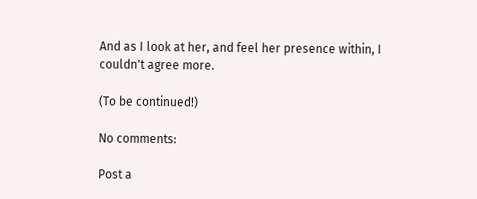And as I look at her, and feel her presence within, I couldn't agree more.

(To be continued!)

No comments:

Post a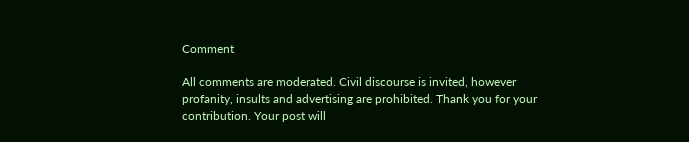Comment

All comments are moderated. Civil discourse is invited, however profanity, insults and advertising are prohibited. Thank you for your contribution. Your post will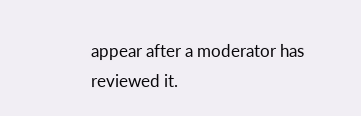appear after a moderator has reviewed it.